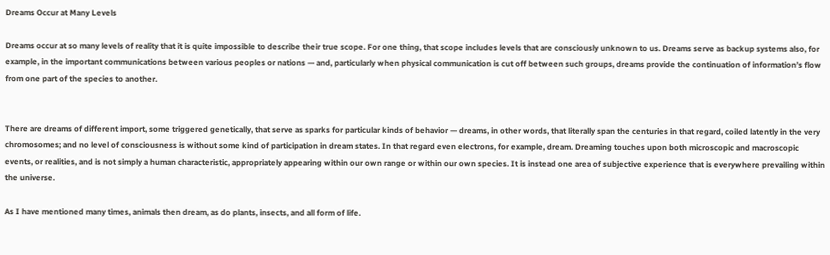Dreams Occur at Many Levels

Dreams occur at so many levels of reality that it is quite impossible to describe their true scope. For one thing, that scope includes levels that are consciously unknown to us. Dreams serve as backup systems also, for example, in the important communications between various peoples or nations — and, particularly when physical communication is cut off between such groups, dreams provide the continuation of information’s flow from one part of the species to another.


There are dreams of different import, some triggered genetically, that serve as sparks for particular kinds of behavior — dreams, in other words, that literally span the centuries in that regard, coiled latently in the very chromosomes; and no level of consciousness is without some kind of participation in dream states. In that regard even electrons, for example, dream. Dreaming touches upon both microscopic and macroscopic events, or realities, and is not simply a human characteristic, appropriately appearing within our own range or within our own species. It is instead one area of subjective experience that is everywhere prevailing within the universe.

As I have mentioned many times, animals then dream, as do plants, insects, and all form of life.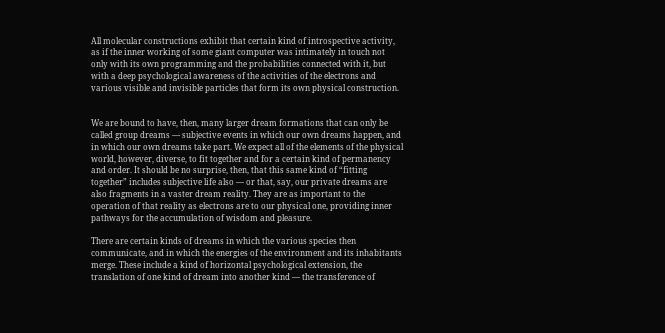All molecular constructions exhibit that certain kind of introspective activity, as if the inner working of some giant computer was intimately in touch not only with its own programming and the probabilities connected with it, but with a deep psychological awareness of the activities of the electrons and various visible and invisible particles that form its own physical construction.


We are bound to have, then, many larger dream formations that can only be called group dreams — subjective events in which our own dreams happen, and in which our own dreams take part. We expect all of the elements of the physical world, however, diverse, to fit together and for a certain kind of permanency and order. It should be no surprise, then, that this same kind of “fitting together” includes subjective life also — or that, say, our private dreams are also fragments in a vaster dream reality. They are as important to the operation of that reality as electrons are to our physical one, providing inner pathways for the accumulation of wisdom and pleasure.

There are certain kinds of dreams in which the various species then communicate, and in which the energies of the environment and its inhabitants merge. These include a kind of horizontal psychological extension, the translation of one kind of dream into another kind — the transference of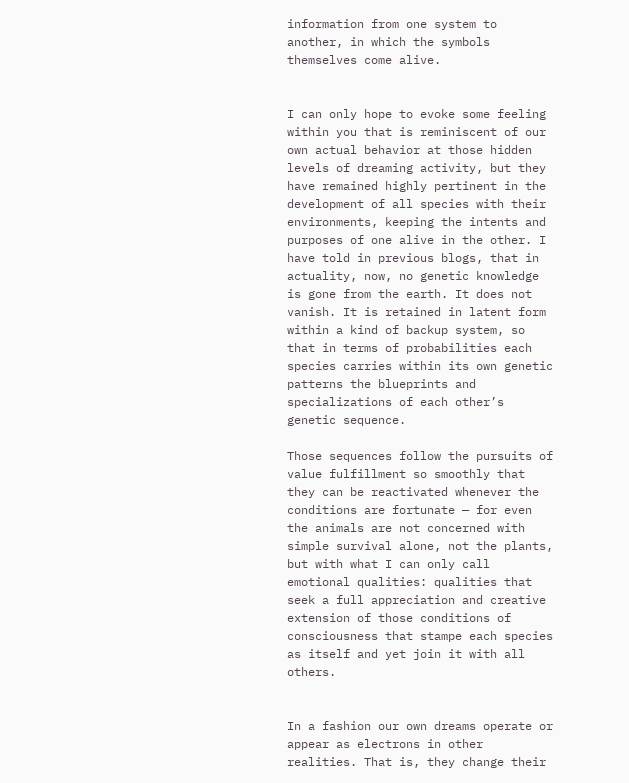information from one system to another, in which the symbols themselves come alive.


I can only hope to evoke some feeling within you that is reminiscent of our own actual behavior at those hidden levels of dreaming activity, but they have remained highly pertinent in the development of all species with their environments, keeping the intents and purposes of one alive in the other. I have told in previous blogs, that in actuality, now, no genetic knowledge is gone from the earth. It does not vanish. It is retained in latent form within a kind of backup system, so that in terms of probabilities each species carries within its own genetic patterns the blueprints and specializations of each other’s genetic sequence.

Those sequences follow the pursuits of value fulfillment so smoothly that they can be reactivated whenever the conditions are fortunate — for even the animals are not concerned with simple survival alone, not the plants, but with what I can only call emotional qualities: qualities that seek a full appreciation and creative extension of those conditions of consciousness that stampe each species as itself and yet join it with all others.


In a fashion our own dreams operate or appear as electrons in other realities. That is, they change their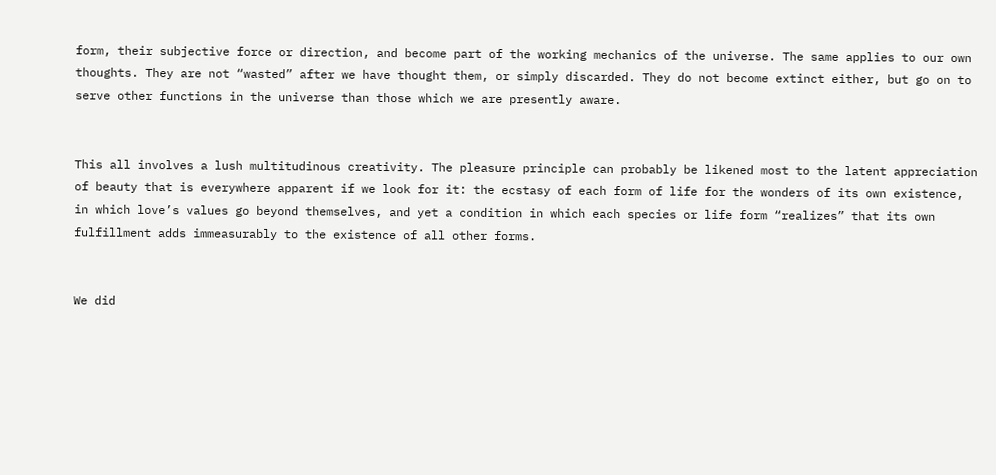form, their subjective force or direction, and become part of the working mechanics of the universe. The same applies to our own thoughts. They are not “wasted” after we have thought them, or simply discarded. They do not become extinct either, but go on to serve other functions in the universe than those which we are presently aware.


This all involves a lush multitudinous creativity. The pleasure principle can probably be likened most to the latent appreciation of beauty that is everywhere apparent if we look for it: the ecstasy of each form of life for the wonders of its own existence, in which love’s values go beyond themselves, and yet a condition in which each species or life form “realizes” that its own fulfillment adds immeasurably to the existence of all other forms.


We did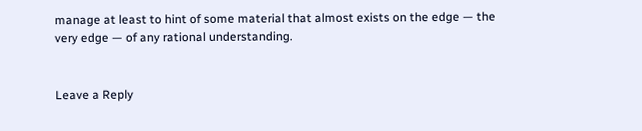manage at least to hint of some material that almost exists on the edge — the very edge — of any rational understanding.


Leave a Reply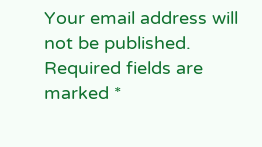Your email address will not be published. Required fields are marked *